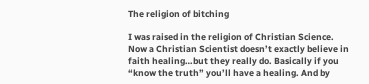The religion of bitching

I was raised in the religion of Christian Science. Now a Christian Scientist doesn’t exactly believe in faith healing…but they really do. Basically if you “know the truth” you’ll have a healing. And by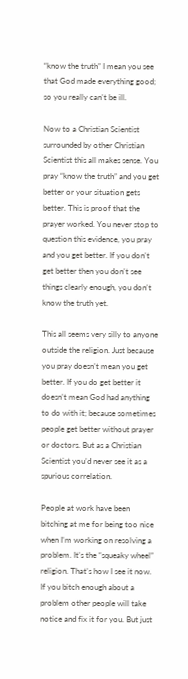“know the truth” I mean you see that God made everything good; so you really can’t be ill.

Now to a Christian Scientist surrounded by other Christian Scientist this all makes sense. You pray “know the truth” and you get better or your situation gets better. This is proof that the prayer worked. You never stop to question this evidence, you pray and you get better. If you don’t get better then you don’t see things clearly enough, you don’t know the truth yet.

This all seems very silly to anyone outside the religion. Just because you pray doesn’t mean you get better. If you do get better it doesn’t mean God had anything to do with it; because sometimes people get better without prayer or doctors. But as a Christian Scientist you’d never see it as a spurious correlation.

People at work have been bitching at me for being too nice when I’m working on resolving a problem. It’s the “squeaky wheel” religion. That’s how I see it now. If you bitch enough about a problem other people will take notice and fix it for you. But just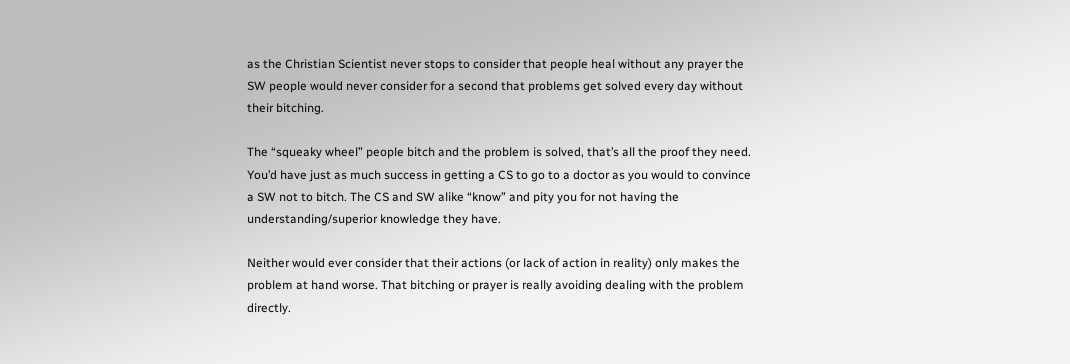as the Christian Scientist never stops to consider that people heal without any prayer the SW people would never consider for a second that problems get solved every day without their bitching.

The “squeaky wheel” people bitch and the problem is solved, that’s all the proof they need. You’d have just as much success in getting a CS to go to a doctor as you would to convince a SW not to bitch. The CS and SW alike “know” and pity you for not having the understanding/superior knowledge they have.

Neither would ever consider that their actions (or lack of action in reality) only makes the problem at hand worse. That bitching or prayer is really avoiding dealing with the problem directly.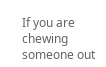If you are chewing someone out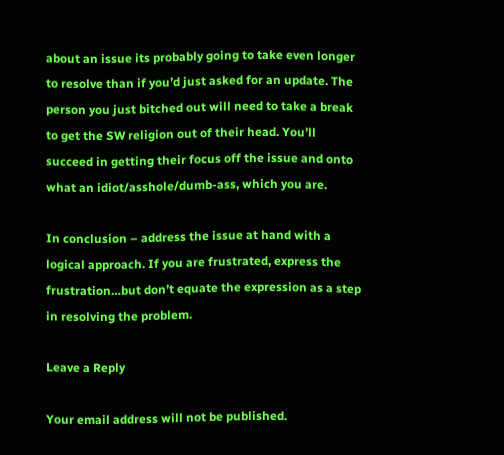about an issue its probably going to take even longer to resolve than if you’d just asked for an update. The person you just bitched out will need to take a break to get the SW religion out of their head. You’ll succeed in getting their focus off the issue and onto what an idiot/asshole/dumb-ass, which you are.

In conclusion – address the issue at hand with a logical approach. If you are frustrated, express the frustration…but don’t equate the expression as a step in resolving the problem.

Leave a Reply

Your email address will not be published.